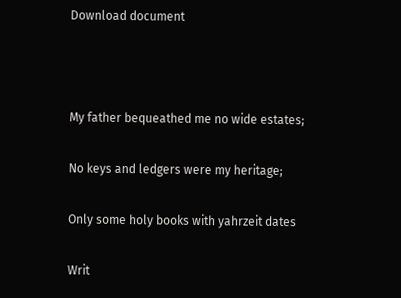Download document



My father bequeathed me no wide estates;

No keys and ledgers were my heritage;

Only some holy books with yahrzeit dates

Writ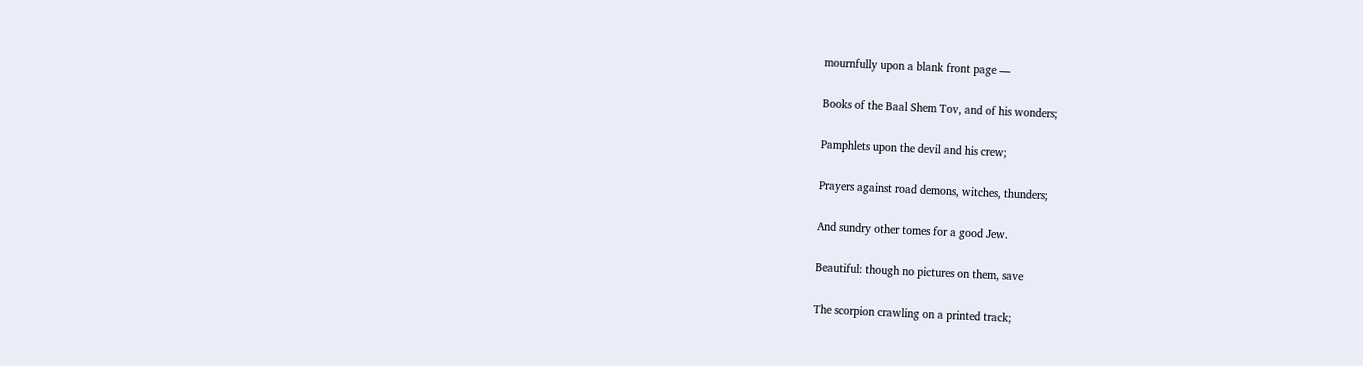mournfully upon a blank front page —

Books of the Baal Shem Tov, and of his wonders;

Pamphlets upon the devil and his crew;

Prayers against road demons, witches, thunders;

And sundry other tomes for a good Jew.

Beautiful: though no pictures on them, save

The scorpion crawling on a printed track;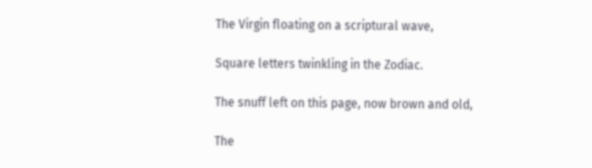The Virgin floating on a scriptural wave,

Square letters twinkling in the Zodiac.

The snuff left on this page, now brown and old,

The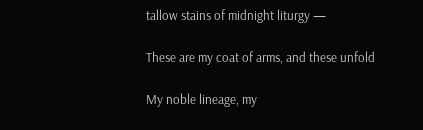tallow stains of midnight liturgy —

These are my coat of arms, and these unfold

My noble lineage, my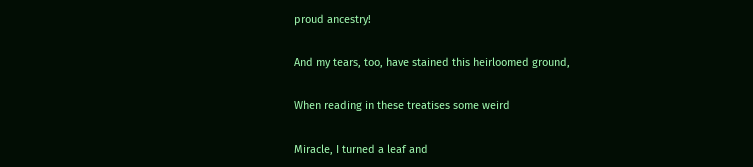proud ancestry!

And my tears, too, have stained this heirloomed ground,

When reading in these treatises some weird

Miracle, I turned a leaf and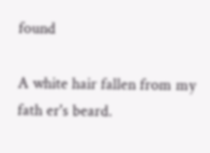found

A white hair fallen from my fath er's beard.